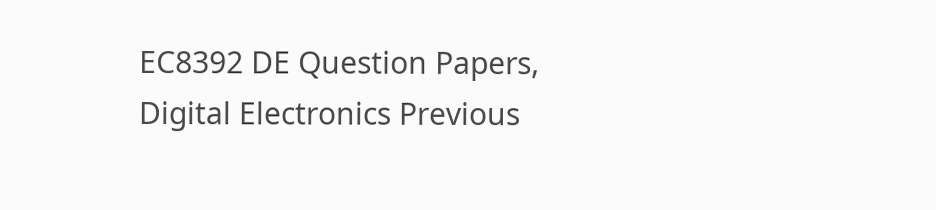EC8392 DE Question Papers, Digital Electronics Previous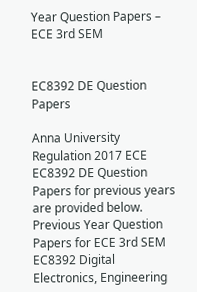Year Question Papers – ECE 3rd SEM


EC8392 DE Question Papers

Anna University Regulation 2017 ECE EC8392 DE Question Papers for previous years are provided below. Previous Year Question Papers for ECE 3rd SEM EC8392 Digital Electronics, Engineering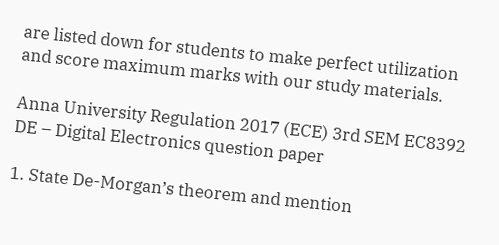are listed down for students to make perfect utilization and score maximum marks with our study materials.

Anna University Regulation 2017 (ECE) 3rd SEM EC8392 DE – Digital Electronics question paper

1. State De-Morgan’s theorem and mention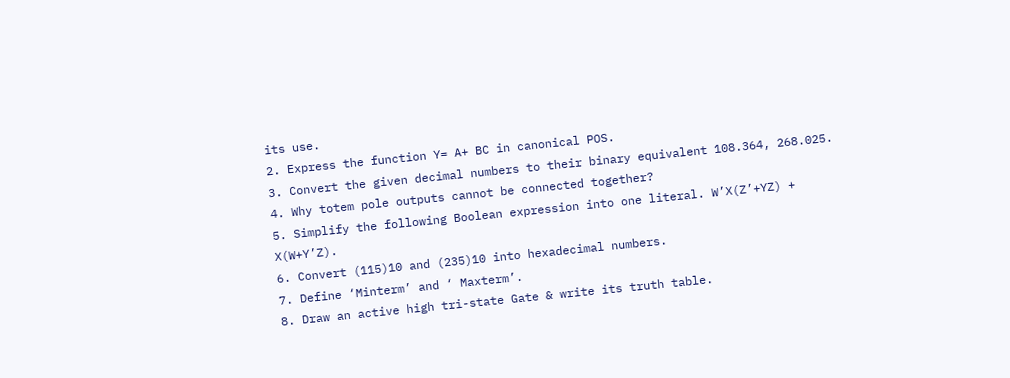its use.
2. Express the function Y= A+ BC in canonical POS.
3. Convert the given decimal numbers to their binary equivalent 108.364, 268.025.
4. Why totem pole outputs cannot be connected together?
5. Simplify the following Boolean expression into one literal. W’X(Z’+YZ) + X(W+Y’Z).
6. Convert (115)10 and (235)10 into hexadecimal numbers.
7. Define ‘Minterm’ and ‘ Maxterm’.
8. Draw an active high tri-state Gate & write its truth table.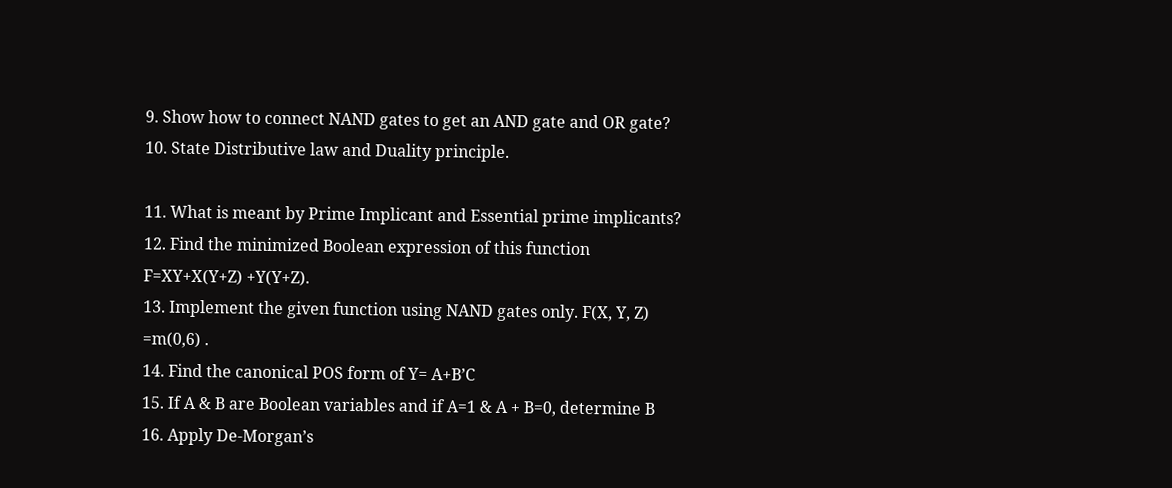9. Show how to connect NAND gates to get an AND gate and OR gate?
10. State Distributive law and Duality principle.

11. What is meant by Prime Implicant and Essential prime implicants?
12. Find the minimized Boolean expression of this function F=XY+X(Y+Z) +Y(Y+Z).
13. Implement the given function using NAND gates only. F(X, Y, Z) =m(0,6) .
14. Find the canonical POS form of Y= A+B’C
15. If A & B are Boolean variables and if A=1 & A + B=0, determine B
16. Apply De-Morgan’s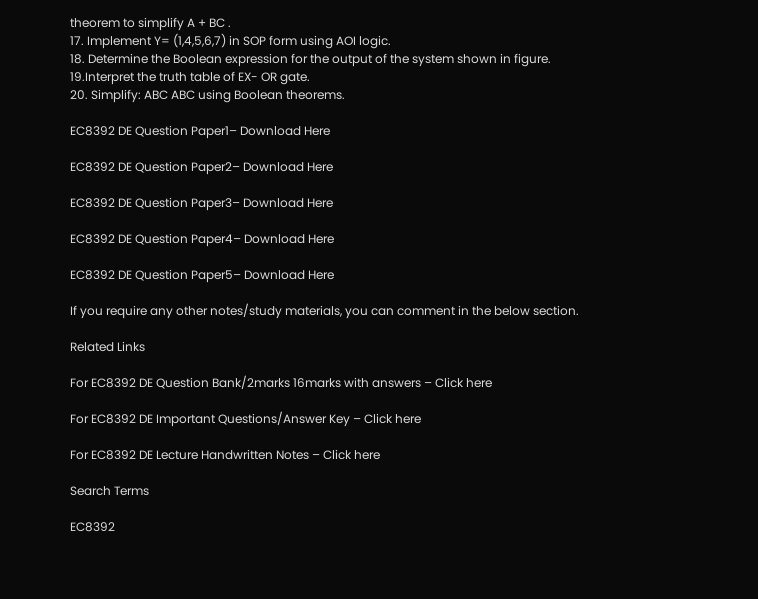theorem to simplify A + BC .
17. Implement Y= (1,4,5,6,7) in SOP form using AOI logic.
18. Determine the Boolean expression for the output of the system shown in figure.
19.Interpret the truth table of EX- OR gate.
20. Simplify: ABC ABC using Boolean theorems.

EC8392 DE Question Paper1– Download Here

EC8392 DE Question Paper2– Download Here

EC8392 DE Question Paper3– Download Here

EC8392 DE Question Paper4– Download Here

EC8392 DE Question Paper5– Download Here

If you require any other notes/study materials, you can comment in the below section.

Related Links

For EC8392 DE Question Bank/2marks 16marks with answers – Click here

For EC8392 DE Important Questions/Answer Key – Click here

For EC8392 DE Lecture Handwritten Notes – Click here

Search Terms

EC8392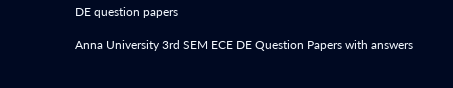DE question papers

Anna University 3rd SEM ECE DE Question Papers with answers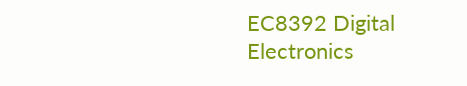EC8392 Digital Electronics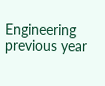Engineering previous year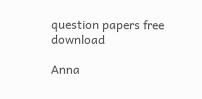question papers free download

Anna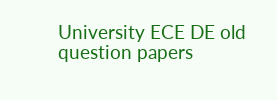University ECE DE old question papers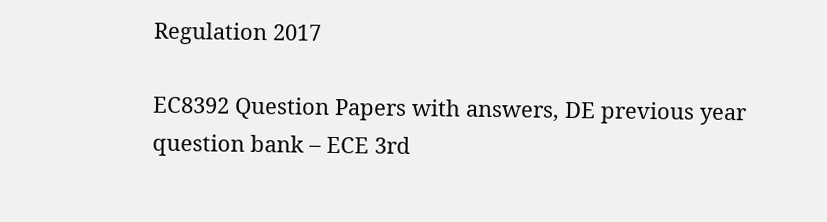Regulation 2017

EC8392 Question Papers with answers, DE previous year question bank – ECE 3rd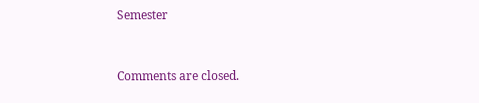Semester


Comments are closed.